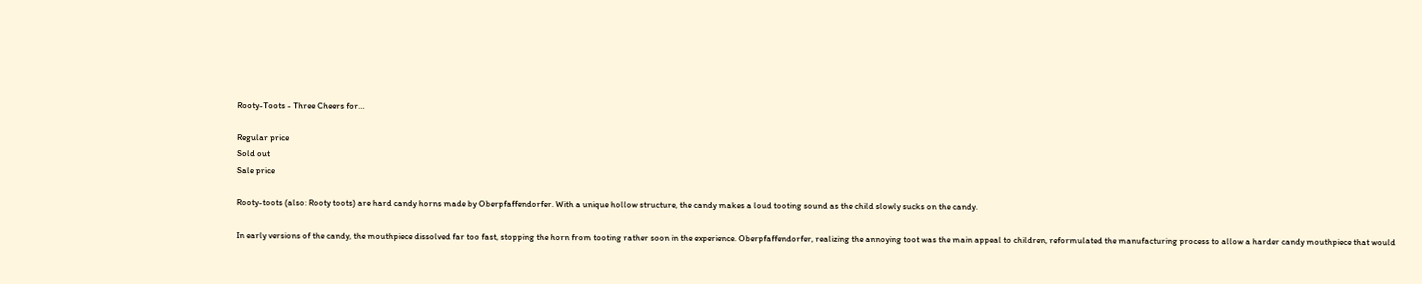Rooty-Toots - Three Cheers for…

Regular price
Sold out
Sale price

Rooty-toots (also: Rooty toots) are hard candy horns made by Oberpfaffendorfer. With a unique hollow structure, the candy makes a loud tooting sound as the child slowly sucks on the candy.

In early versions of the candy, the mouthpiece dissolved far too fast, stopping the horn from tooting rather soon in the experience. Oberpfaffendorfer, realizing the annoying toot was the main appeal to children, reformulated the manufacturing process to allow a harder candy mouthpiece that would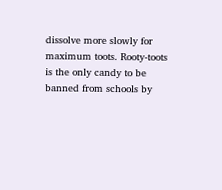dissolve more slowly for maximum toots. Rooty-toots is the only candy to be banned from schools by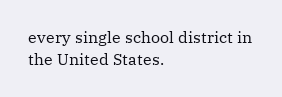every single school district in the United States.